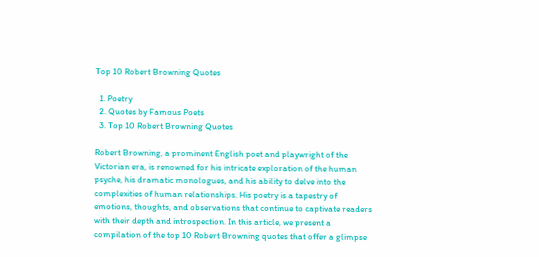Top 10 Robert Browning Quotes

  1. Poetry
  2. Quotes by Famous Poets
  3. Top 10 Robert Browning Quotes

Robert Browning, a prominent English poet and playwright of the Victorian era, is renowned for his intricate exploration of the human psyche, his dramatic monologues, and his ability to delve into the complexities of human relationships. His poetry is a tapestry of emotions, thoughts, and observations that continue to captivate readers with their depth and introspection. In this article, we present a compilation of the top 10 Robert Browning quotes that offer a glimpse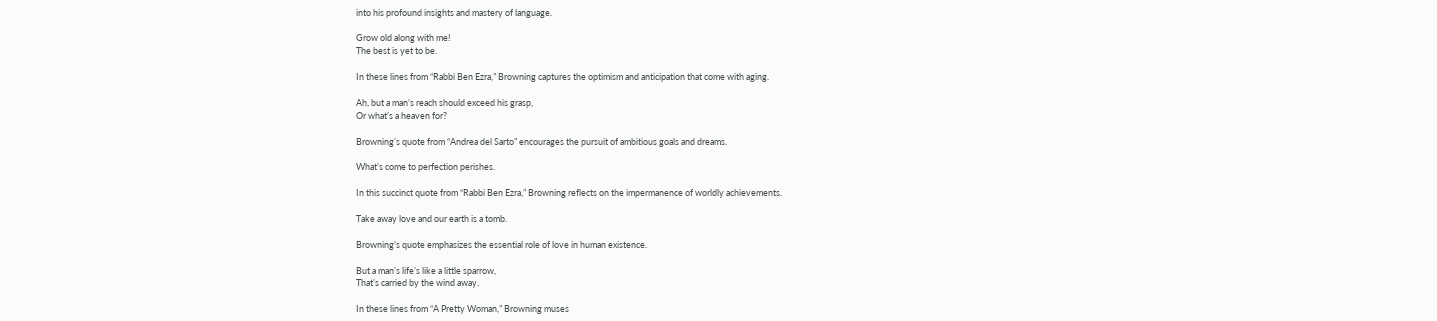into his profound insights and mastery of language.

Grow old along with me!
The best is yet to be.

In these lines from “Rabbi Ben Ezra,” Browning captures the optimism and anticipation that come with aging.

Ah, but a man’s reach should exceed his grasp,
Or what’s a heaven for?

Browning’s quote from “Andrea del Sarto” encourages the pursuit of ambitious goals and dreams.

What’s come to perfection perishes.

In this succinct quote from “Rabbi Ben Ezra,” Browning reflects on the impermanence of worldly achievements.

Take away love and our earth is a tomb.

Browning’s quote emphasizes the essential role of love in human existence.

But a man’s life’s like a little sparrow,
That’s carried by the wind away.

In these lines from “A Pretty Woman,” Browning muses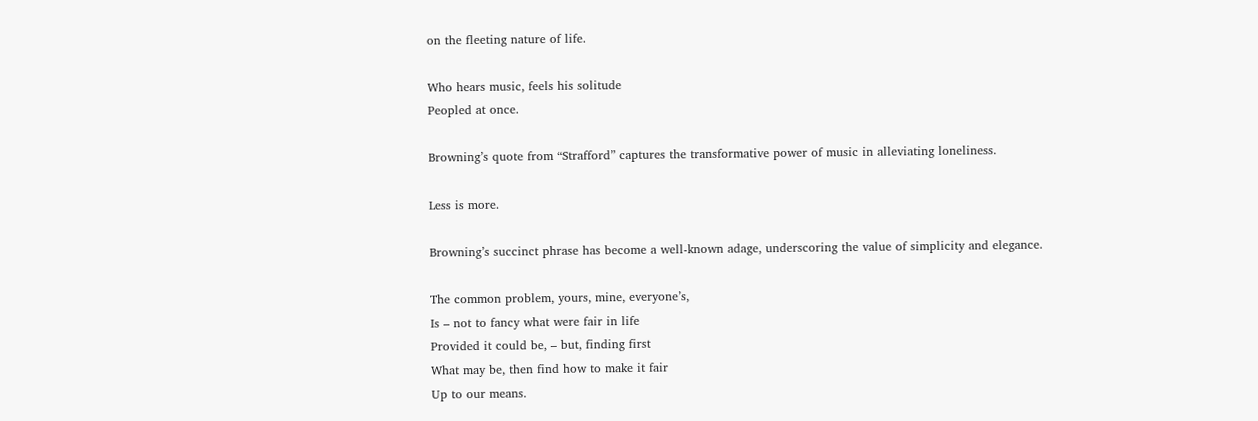on the fleeting nature of life.

Who hears music, feels his solitude
Peopled at once.

Browning’s quote from “Strafford” captures the transformative power of music in alleviating loneliness.

Less is more.

Browning’s succinct phrase has become a well-known adage, underscoring the value of simplicity and elegance.

The common problem, yours, mine, everyone’s,
Is – not to fancy what were fair in life
Provided it could be, – but, finding first
What may be, then find how to make it fair
Up to our means.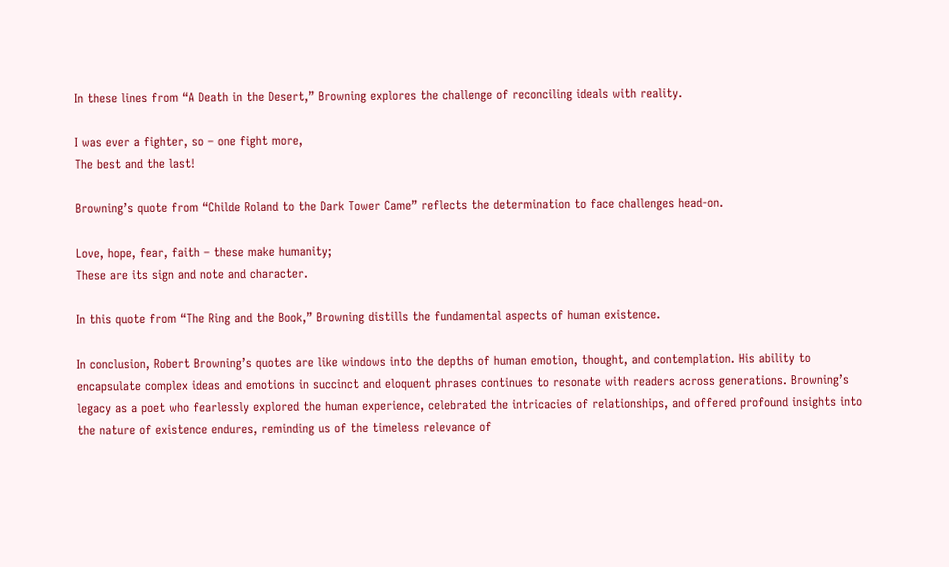In these lines from “A Death in the Desert,” Browning explores the challenge of reconciling ideals with reality.

I was ever a fighter, so – one fight more,
The best and the last!

Browning’s quote from “Childe Roland to the Dark Tower Came” reflects the determination to face challenges head-on.

Love, hope, fear, faith – these make humanity;
These are its sign and note and character.

In this quote from “The Ring and the Book,” Browning distills the fundamental aspects of human existence.

In conclusion, Robert Browning’s quotes are like windows into the depths of human emotion, thought, and contemplation. His ability to encapsulate complex ideas and emotions in succinct and eloquent phrases continues to resonate with readers across generations. Browning’s legacy as a poet who fearlessly explored the human experience, celebrated the intricacies of relationships, and offered profound insights into the nature of existence endures, reminding us of the timeless relevance of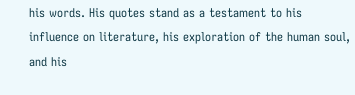his words. His quotes stand as a testament to his influence on literature, his exploration of the human soul, and his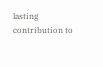lasting contribution to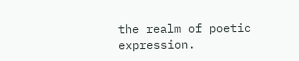the realm of poetic expression.